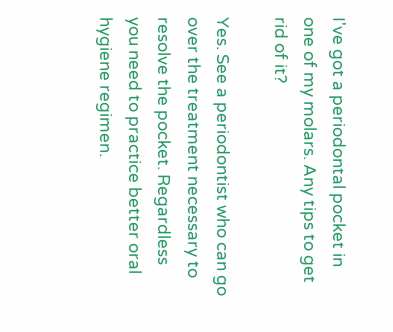I've got a periodontal pocket in one of my molars. Any tips to get rid of it?

Yes. See a periodontist who can go over the treatment necessary to resolve the pocket. Regardless you need to practice better oral hygiene regimen.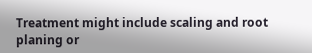Treatment might include scaling and root planing or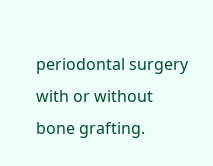periodontal surgery with or without bone grafting.